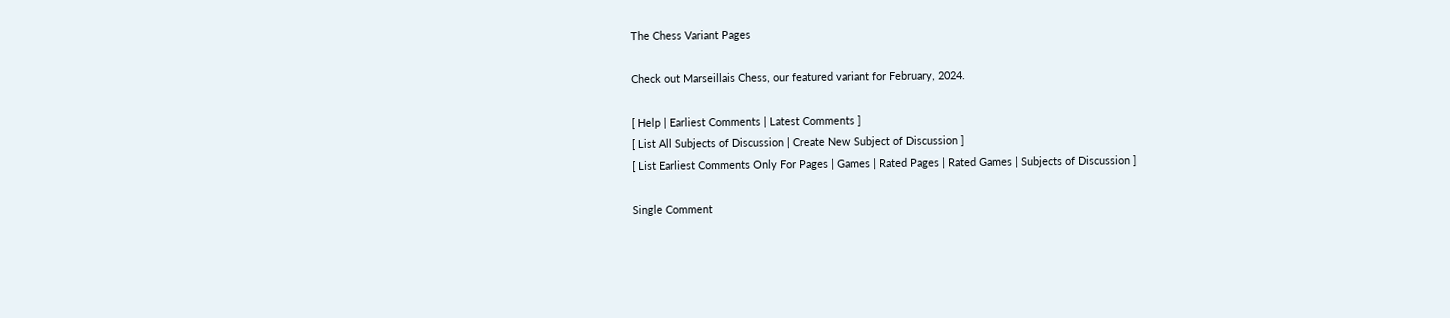The Chess Variant Pages

Check out Marseillais Chess, our featured variant for February, 2024.

[ Help | Earliest Comments | Latest Comments ]
[ List All Subjects of Discussion | Create New Subject of Discussion ]
[ List Earliest Comments Only For Pages | Games | Rated Pages | Rated Games | Subjects of Discussion ]

Single Comment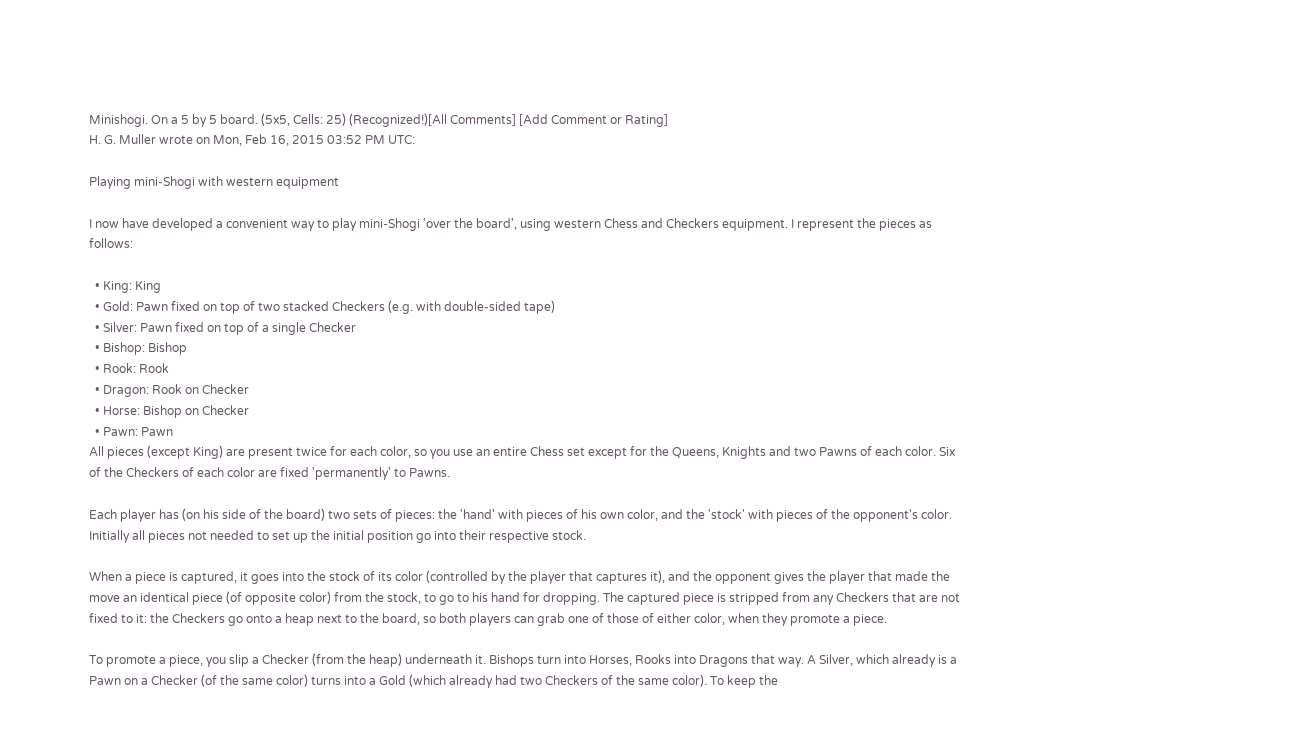Minishogi. On a 5 by 5 board. (5x5, Cells: 25) (Recognized!)[All Comments] [Add Comment or Rating]
H. G. Muller wrote on Mon, Feb 16, 2015 03:52 PM UTC:

Playing mini-Shogi with western equipment

I now have developed a convenient way to play mini-Shogi 'over the board', using western Chess and Checkers equipment. I represent the pieces as follows:

  • King: King
  • Gold: Pawn fixed on top of two stacked Checkers (e.g. with double-sided tape)
  • Silver: Pawn fixed on top of a single Checker
  • Bishop: Bishop
  • Rook: Rook
  • Dragon: Rook on Checker
  • Horse: Bishop on Checker
  • Pawn: Pawn
All pieces (except King) are present twice for each color, so you use an entire Chess set except for the Queens, Knights and two Pawns of each color. Six of the Checkers of each color are fixed 'permanently' to Pawns.

Each player has (on his side of the board) two sets of pieces: the 'hand' with pieces of his own color, and the 'stock' with pieces of the opponent's color. Initially all pieces not needed to set up the initial position go into their respective stock.

When a piece is captured, it goes into the stock of its color (controlled by the player that captures it), and the opponent gives the player that made the move an identical piece (of opposite color) from the stock, to go to his hand for dropping. The captured piece is stripped from any Checkers that are not fixed to it: the Checkers go onto a heap next to the board, so both players can grab one of those of either color, when they promote a piece.

To promote a piece, you slip a Checker (from the heap) underneath it. Bishops turn into Horses, Rooks into Dragons that way. A Silver, which already is a Pawn on a Checker (of the same color) turns into a Gold (which already had two Checkers of the same color). To keep the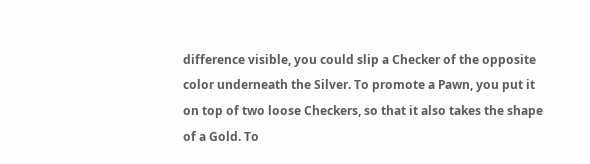difference visible, you could slip a Checker of the opposite color underneath the Silver. To promote a Pawn, you put it on top of two loose Checkers, so that it also takes the shape of a Gold. To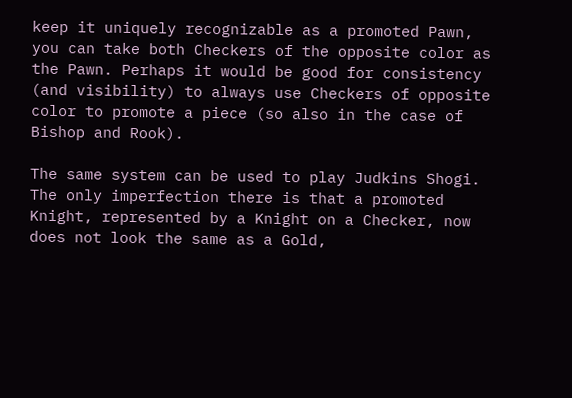keep it uniquely recognizable as a promoted Pawn, you can take both Checkers of the opposite color as the Pawn. Perhaps it would be good for consistency (and visibility) to always use Checkers of opposite color to promote a piece (so also in the case of Bishop and Rook).

The same system can be used to play Judkins Shogi. The only imperfection there is that a promoted Knight, represented by a Knight on a Checker, now does not look the same as a Gold,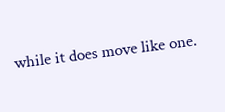while it does move like one.